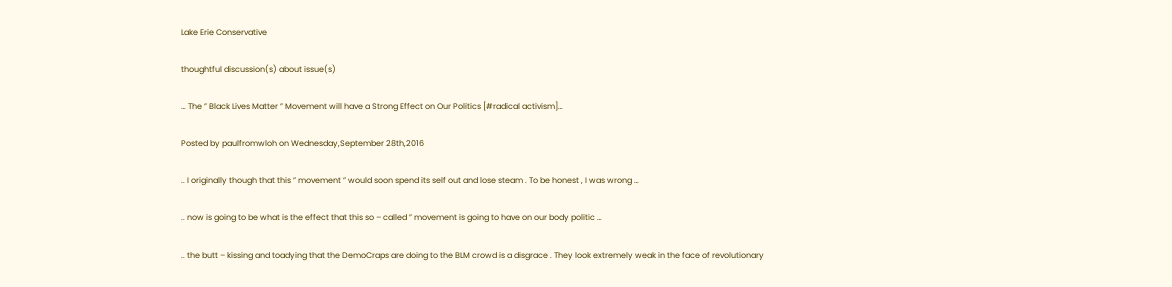Lake Erie Conservative

thoughtful discussion(s) about issue(s)

… The ” Black Lives Matter ” Movement will have a Strong Effect on Our Politics [#radical activism]…

Posted by paulfromwloh on Wednesday,September 28th,2016

.. I originally though that this ” movement ” would soon spend its self out and lose steam . To be honest , I was wrong …

.. now is going to be what is the effect that this so – called ” movement is going to have on our body politic …

.. the butt – kissing and toadying that the DemoCraps are doing to the BLM crowd is a disgrace . They look extremely weak in the face of revolutionary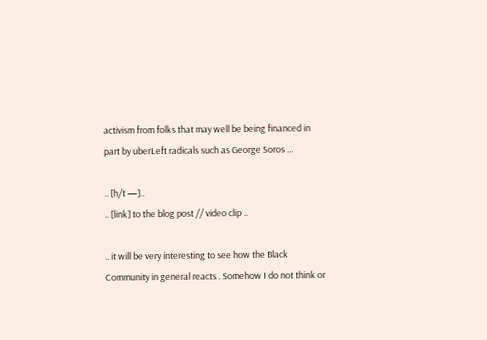activism from folks that may well be being financed in part by uberLeft radicals such as George Soros …

.. [h/t —]..
.. [link] to the blog post // video clip ..

.. it will be very interesting to see how the Black Community in general reacts . Somehow I do not think or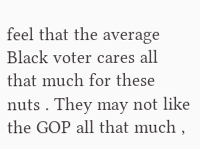feel that the average Black voter cares all that much for these nuts . They may not like the GOP all that much ,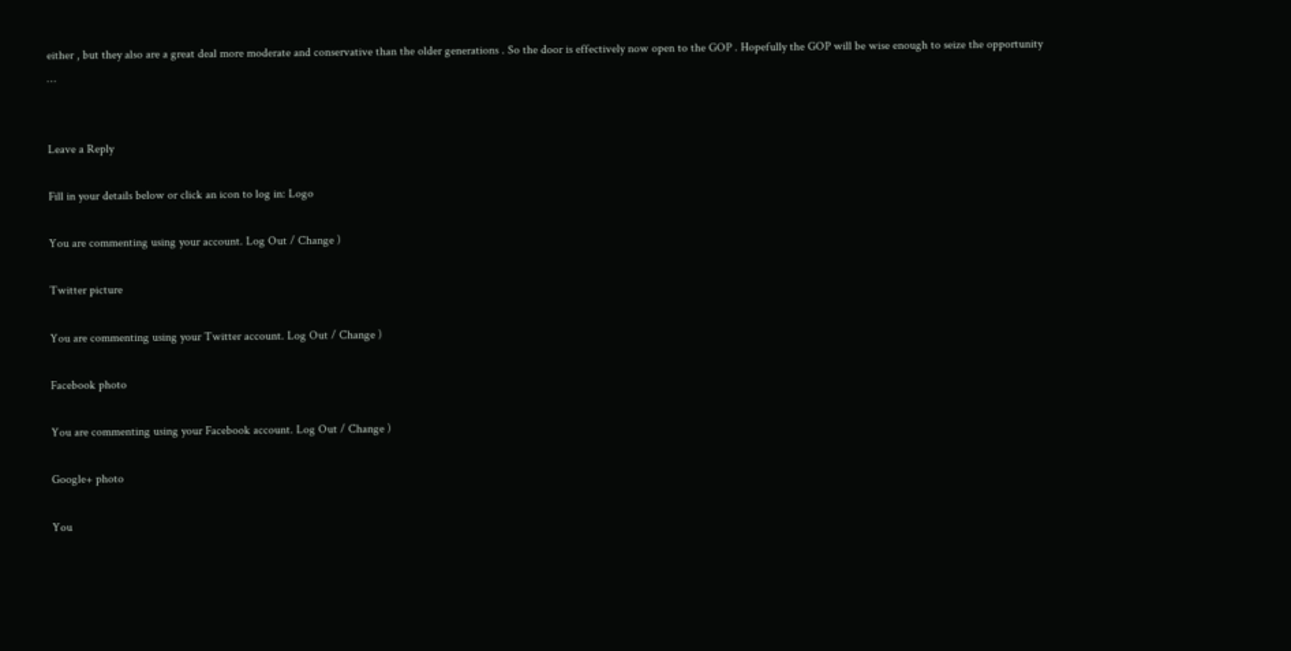either , but they also are a great deal more moderate and conservative than the older generations . So the door is effectively now open to the GOP . Hopefully the GOP will be wise enough to seize the opportunity …


Leave a Reply

Fill in your details below or click an icon to log in: Logo

You are commenting using your account. Log Out / Change )

Twitter picture

You are commenting using your Twitter account. Log Out / Change )

Facebook photo

You are commenting using your Facebook account. Log Out / Change )

Google+ photo

You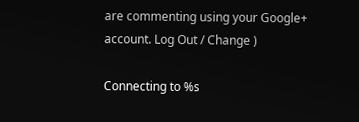are commenting using your Google+ account. Log Out / Change )

Connecting to %s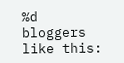%d bloggers like this: